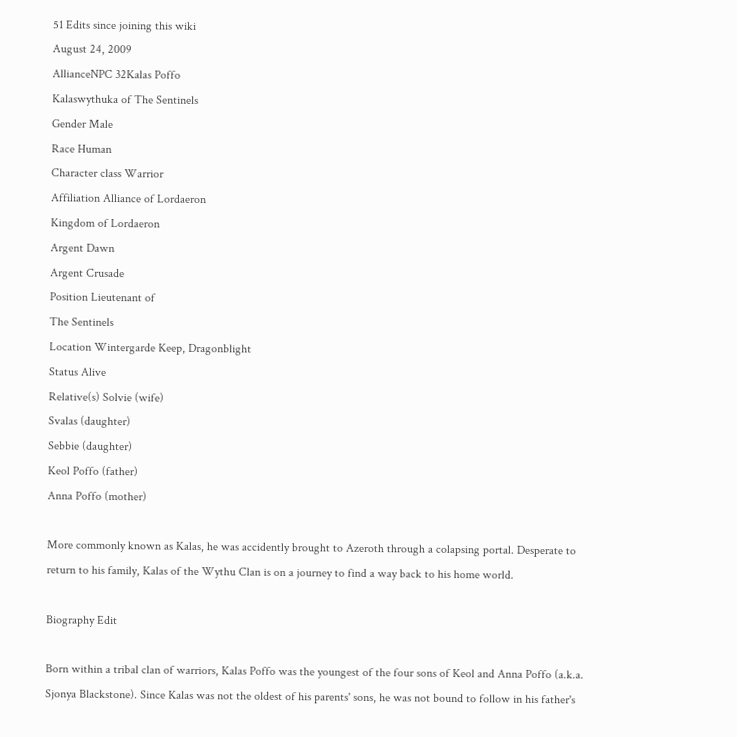51 Edits since joining this wiki
August 24, 2009
AllianceNPC 32Kalas Poffo
Kalaswythuka of The Sentinels
Gender Male
Race Human
Character class Warrior
Affiliation Alliance of Lordaeron
Kingdom of Lordaeron
Argent Dawn
Argent Crusade
Position Lieutenant of
The Sentinels
Location Wintergarde Keep, Dragonblight
Status Alive
Relative(s) Solvie (wife)
Svalas (daughter)
Sebbie (daughter)
Keol Poffo (father)
Anna Poffo (mother)

More commonly known as Kalas, he was accidently brought to Azeroth through a colapsing portal. Desperate to return to his family, Kalas of the Wythu Clan is on a journey to find a way back to his home world.

Biography Edit

Born within a tribal clan of warriors, Kalas Poffo was the youngest of the four sons of Keol and Anna Poffo (a.k.a. Sjonya Blackstone). Since Kalas was not the oldest of his parents' sons, he was not bound to follow in his father's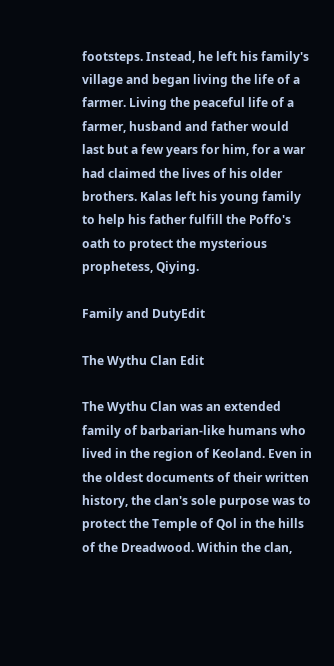footsteps. Instead, he left his family's village and began living the life of a farmer. Living the peaceful life of a farmer, husband and father would last but a few years for him, for a war had claimed the lives of his older brothers. Kalas left his young family to help his father fulfill the Poffo's oath to protect the mysterious prophetess, Qiying.

Family and DutyEdit

The Wythu Clan Edit

The Wythu Clan was an extended family of barbarian-like humans who lived in the region of Keoland. Even in the oldest documents of their written history, the clan's sole purpose was to protect the Temple of Qol in the hills of the Dreadwood. Within the clan,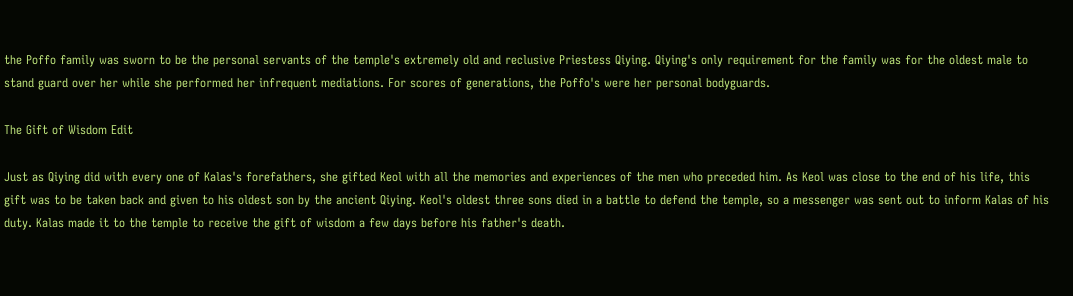the Poffo family was sworn to be the personal servants of the temple's extremely old and reclusive Priestess Qiying. Qiying's only requirement for the family was for the oldest male to stand guard over her while she performed her infrequent mediations. For scores of generations, the Poffo's were her personal bodyguards.

The Gift of Wisdom Edit

Just as Qiying did with every one of Kalas's forefathers, she gifted Keol with all the memories and experiences of the men who preceded him. As Keol was close to the end of his life, this gift was to be taken back and given to his oldest son by the ancient Qiying. Keol's oldest three sons died in a battle to defend the temple, so a messenger was sent out to inform Kalas of his duty. Kalas made it to the temple to receive the gift of wisdom a few days before his father's death.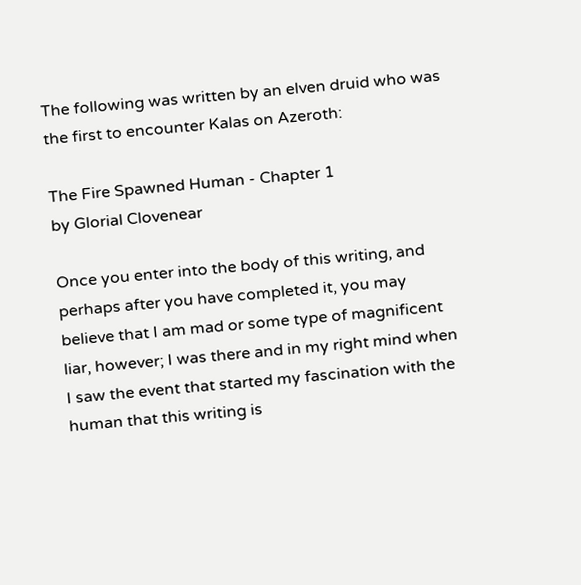The following was written by an elven druid who was the first to encounter Kalas on Azeroth:

The Fire Spawned Human - Chapter 1
by Glorial Clovenear

Once you enter into the body of this writing, and perhaps after you have completed it, you may believe that I am mad or some type of magnificent liar, however; I was there and in my right mind when I saw the event that started my fascination with the human that this writing is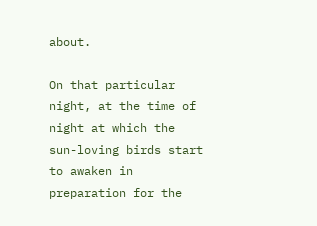about.

On that particular night, at the time of night at which the sun-loving birds start to awaken in preparation for the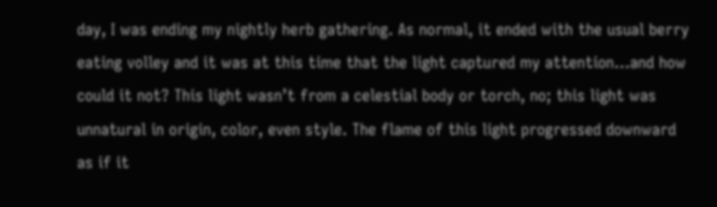day, I was ending my nightly herb gathering. As normal, it ended with the usual berry eating volley and it was at this time that the light captured my attention…and how could it not? This light wasn’t from a celestial body or torch, no; this light was unnatural in origin, color, even style. The flame of this light progressed downward as if it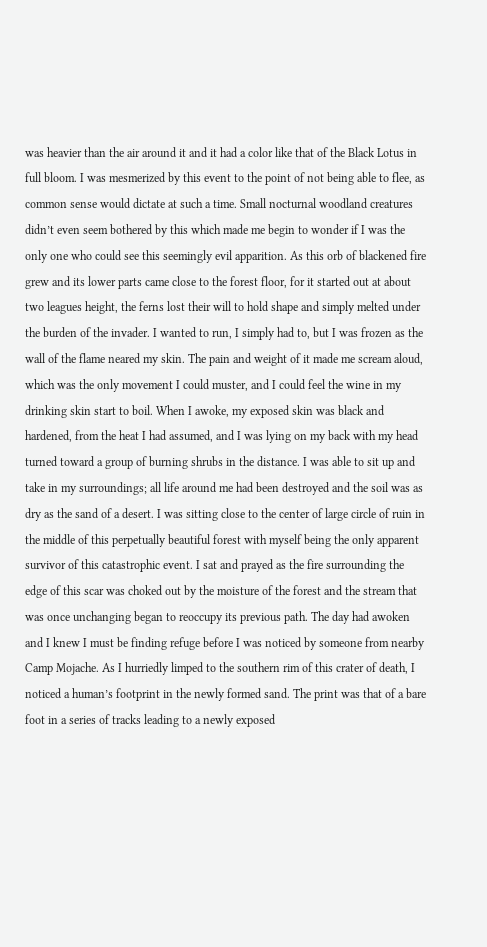was heavier than the air around it and it had a color like that of the Black Lotus in full bloom. I was mesmerized by this event to the point of not being able to flee, as common sense would dictate at such a time. Small nocturnal woodland creatures didn’t even seem bothered by this which made me begin to wonder if I was the only one who could see this seemingly evil apparition. As this orb of blackened fire grew and its lower parts came close to the forest floor, for it started out at about two leagues height, the ferns lost their will to hold shape and simply melted under the burden of the invader. I wanted to run, I simply had to, but I was frozen as the wall of the flame neared my skin. The pain and weight of it made me scream aloud, which was the only movement I could muster, and I could feel the wine in my drinking skin start to boil. When I awoke, my exposed skin was black and hardened, from the heat I had assumed, and I was lying on my back with my head turned toward a group of burning shrubs in the distance. I was able to sit up and take in my surroundings; all life around me had been destroyed and the soil was as dry as the sand of a desert. I was sitting close to the center of large circle of ruin in the middle of this perpetually beautiful forest with myself being the only apparent survivor of this catastrophic event. I sat and prayed as the fire surrounding the edge of this scar was choked out by the moisture of the forest and the stream that was once unchanging began to reoccupy its previous path. The day had awoken and I knew I must be finding refuge before I was noticed by someone from nearby Camp Mojache. As I hurriedly limped to the southern rim of this crater of death, I noticed a human’s footprint in the newly formed sand. The print was that of a bare foot in a series of tracks leading to a newly exposed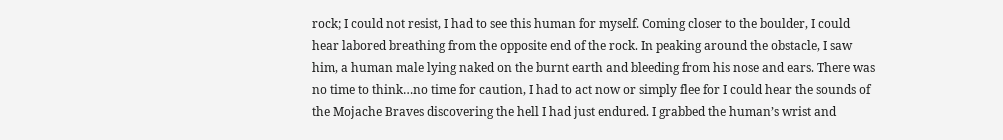rock; I could not resist, I had to see this human for myself. Coming closer to the boulder, I could hear labored breathing from the opposite end of the rock. In peaking around the obstacle, I saw him, a human male lying naked on the burnt earth and bleeding from his nose and ears. There was no time to think…no time for caution, I had to act now or simply flee for I could hear the sounds of the Mojache Braves discovering the hell I had just endured. I grabbed the human’s wrist and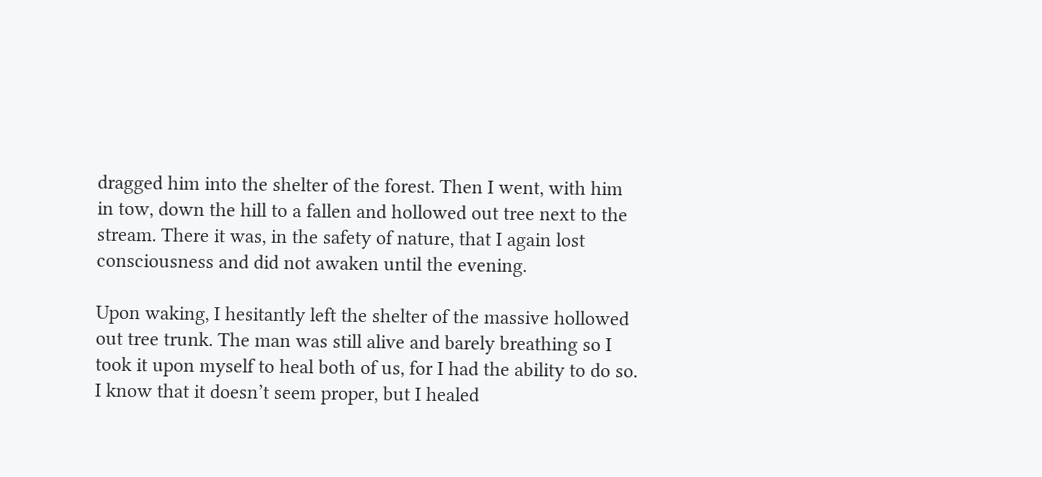dragged him into the shelter of the forest. Then I went, with him in tow, down the hill to a fallen and hollowed out tree next to the stream. There it was, in the safety of nature, that I again lost consciousness and did not awaken until the evening.

Upon waking, I hesitantly left the shelter of the massive hollowed out tree trunk. The man was still alive and barely breathing so I took it upon myself to heal both of us, for I had the ability to do so. I know that it doesn’t seem proper, but I healed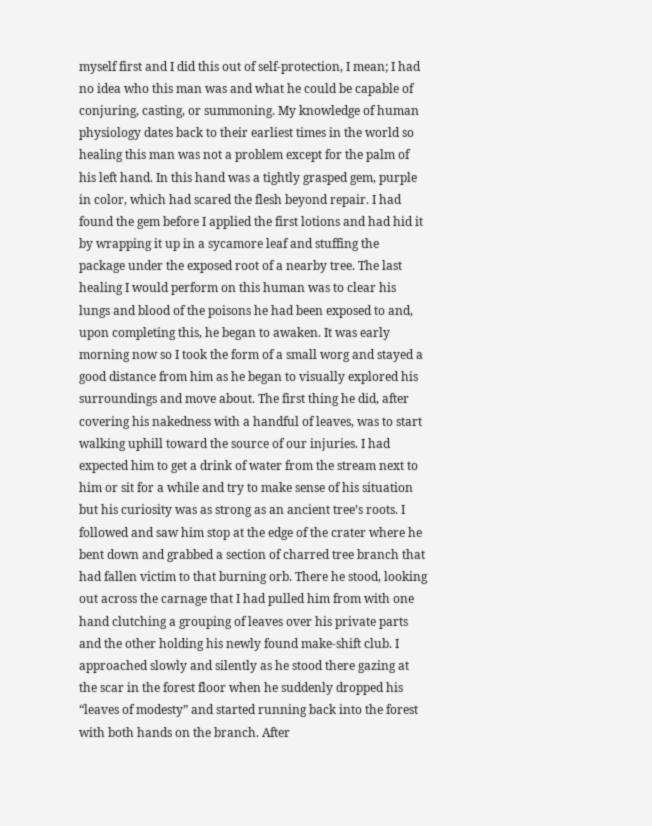myself first and I did this out of self-protection, I mean; I had no idea who this man was and what he could be capable of conjuring, casting, or summoning. My knowledge of human physiology dates back to their earliest times in the world so healing this man was not a problem except for the palm of his left hand. In this hand was a tightly grasped gem, purple in color, which had scared the flesh beyond repair. I had found the gem before I applied the first lotions and had hid it by wrapping it up in a sycamore leaf and stuffing the package under the exposed root of a nearby tree. The last healing I would perform on this human was to clear his lungs and blood of the poisons he had been exposed to and, upon completing this, he began to awaken. It was early morning now so I took the form of a small worg and stayed a good distance from him as he began to visually explored his surroundings and move about. The first thing he did, after covering his nakedness with a handful of leaves, was to start walking uphill toward the source of our injuries. I had expected him to get a drink of water from the stream next to him or sit for a while and try to make sense of his situation but his curiosity was as strong as an ancient tree’s roots. I followed and saw him stop at the edge of the crater where he bent down and grabbed a section of charred tree branch that had fallen victim to that burning orb. There he stood, looking out across the carnage that I had pulled him from with one hand clutching a grouping of leaves over his private parts and the other holding his newly found make-shift club. I approached slowly and silently as he stood there gazing at the scar in the forest floor when he suddenly dropped his “leaves of modesty” and started running back into the forest with both hands on the branch. After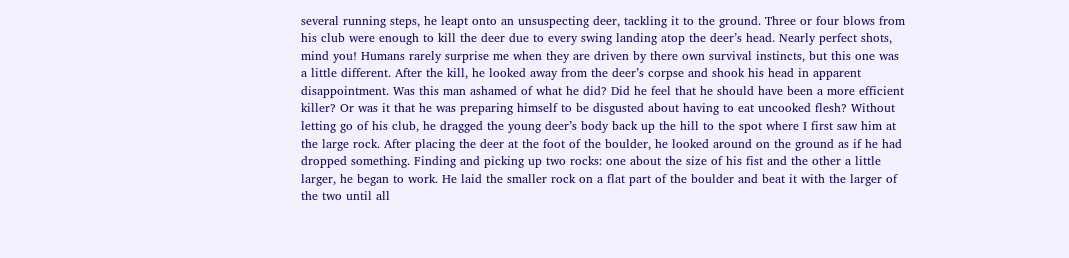several running steps, he leapt onto an unsuspecting deer, tackling it to the ground. Three or four blows from his club were enough to kill the deer due to every swing landing atop the deer’s head. Nearly perfect shots, mind you! Humans rarely surprise me when they are driven by there own survival instincts, but this one was a little different. After the kill, he looked away from the deer’s corpse and shook his head in apparent disappointment. Was this man ashamed of what he did? Did he feel that he should have been a more efficient killer? Or was it that he was preparing himself to be disgusted about having to eat uncooked flesh? Without letting go of his club, he dragged the young deer’s body back up the hill to the spot where I first saw him at the large rock. After placing the deer at the foot of the boulder, he looked around on the ground as if he had dropped something. Finding and picking up two rocks: one about the size of his fist and the other a little larger, he began to work. He laid the smaller rock on a flat part of the boulder and beat it with the larger of the two until all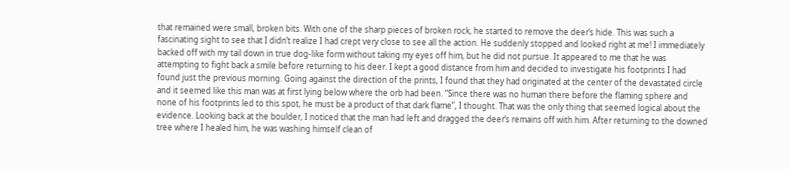that remained were small, broken bits. With one of the sharp pieces of broken rock, he started to remove the deer’s hide. This was such a fascinating sight to see that I didn’t realize I had crept very close to see all the action. He suddenly stopped and looked right at me! I immediately backed off with my tail down in true dog-like form without taking my eyes off him, but he did not pursue. It appeared to me that he was attempting to fight back a smile before returning to his deer. I kept a good distance from him and decided to investigate his footprints I had found just the previous morning. Going against the direction of the prints, I found that they had originated at the center of the devastated circle and it seemed like this man was at first lying below where the orb had been. “Since there was no human there before the flaming sphere and none of his footprints led to this spot, he must be a product of that dark flame”, I thought. That was the only thing that seemed logical about the evidence. Looking back at the boulder, I noticed that the man had left and dragged the deer’s remains off with him. After returning to the downed tree where I healed him, he was washing himself clean of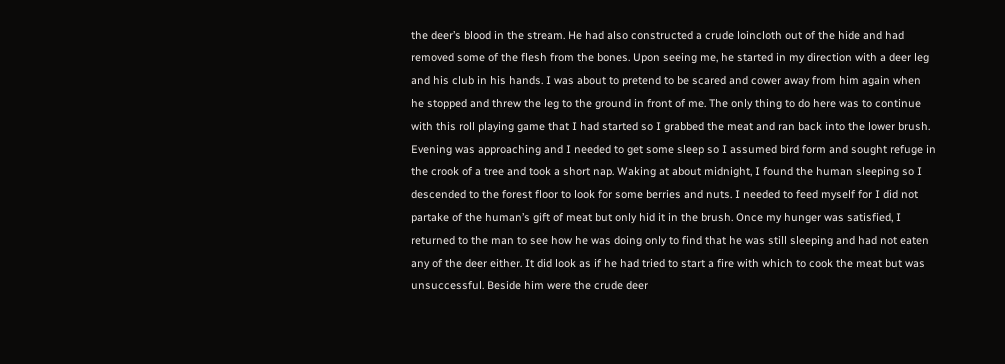the deer’s blood in the stream. He had also constructed a crude loincloth out of the hide and had removed some of the flesh from the bones. Upon seeing me, he started in my direction with a deer leg and his club in his hands. I was about to pretend to be scared and cower away from him again when he stopped and threw the leg to the ground in front of me. The only thing to do here was to continue with this roll playing game that I had started so I grabbed the meat and ran back into the lower brush. Evening was approaching and I needed to get some sleep so I assumed bird form and sought refuge in the crook of a tree and took a short nap. Waking at about midnight, I found the human sleeping so I descended to the forest floor to look for some berries and nuts. I needed to feed myself for I did not partake of the human’s gift of meat but only hid it in the brush. Once my hunger was satisfied, I returned to the man to see how he was doing only to find that he was still sleeping and had not eaten any of the deer either. It did look as if he had tried to start a fire with which to cook the meat but was unsuccessful. Beside him were the crude deer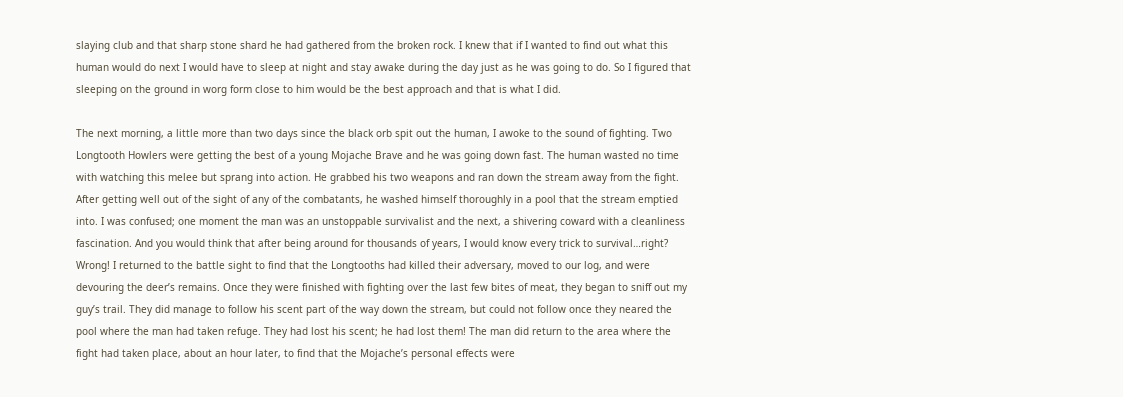slaying club and that sharp stone shard he had gathered from the broken rock. I knew that if I wanted to find out what this human would do next I would have to sleep at night and stay awake during the day just as he was going to do. So I figured that sleeping on the ground in worg form close to him would be the best approach and that is what I did.

The next morning, a little more than two days since the black orb spit out the human, I awoke to the sound of fighting. Two Longtooth Howlers were getting the best of a young Mojache Brave and he was going down fast. The human wasted no time with watching this melee but sprang into action. He grabbed his two weapons and ran down the stream away from the fight. After getting well out of the sight of any of the combatants, he washed himself thoroughly in a pool that the stream emptied into. I was confused; one moment the man was an unstoppable survivalist and the next, a shivering coward with a cleanliness fascination. And you would think that after being around for thousands of years, I would know every trick to survival…right? Wrong! I returned to the battle sight to find that the Longtooths had killed their adversary, moved to our log, and were devouring the deer’s remains. Once they were finished with fighting over the last few bites of meat, they began to sniff out my guy’s trail. They did manage to follow his scent part of the way down the stream, but could not follow once they neared the pool where the man had taken refuge. They had lost his scent; he had lost them! The man did return to the area where the fight had taken place, about an hour later, to find that the Mojache’s personal effects were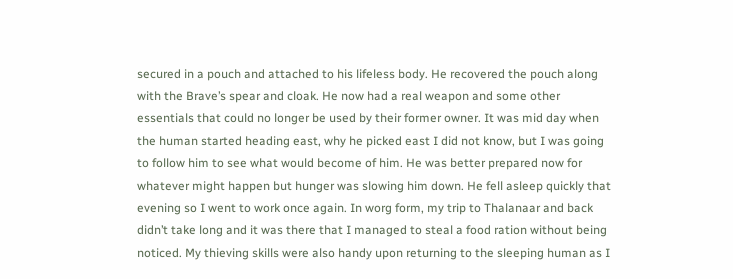secured in a pouch and attached to his lifeless body. He recovered the pouch along with the Brave’s spear and cloak. He now had a real weapon and some other essentials that could no longer be used by their former owner. It was mid day when the human started heading east, why he picked east I did not know, but I was going to follow him to see what would become of him. He was better prepared now for whatever might happen but hunger was slowing him down. He fell asleep quickly that evening so I went to work once again. In worg form, my trip to Thalanaar and back didn’t take long and it was there that I managed to steal a food ration without being noticed. My thieving skills were also handy upon returning to the sleeping human as I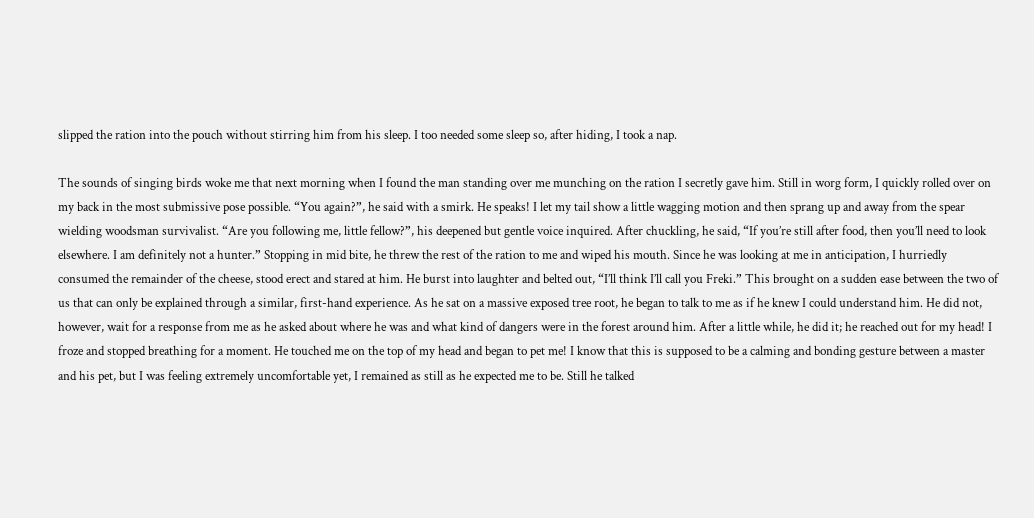slipped the ration into the pouch without stirring him from his sleep. I too needed some sleep so, after hiding, I took a nap.

The sounds of singing birds woke me that next morning when I found the man standing over me munching on the ration I secretly gave him. Still in worg form, I quickly rolled over on my back in the most submissive pose possible. “You again?”, he said with a smirk. He speaks! I let my tail show a little wagging motion and then sprang up and away from the spear wielding woodsman survivalist. “Are you following me, little fellow?”, his deepened but gentle voice inquired. After chuckling, he said, “If you’re still after food, then you’ll need to look elsewhere. I am definitely not a hunter.” Stopping in mid bite, he threw the rest of the ration to me and wiped his mouth. Since he was looking at me in anticipation, I hurriedly consumed the remainder of the cheese, stood erect and stared at him. He burst into laughter and belted out, “I’ll think I’ll call you Freki.” This brought on a sudden ease between the two of us that can only be explained through a similar, first-hand experience. As he sat on a massive exposed tree root, he began to talk to me as if he knew I could understand him. He did not, however, wait for a response from me as he asked about where he was and what kind of dangers were in the forest around him. After a little while, he did it; he reached out for my head! I froze and stopped breathing for a moment. He touched me on the top of my head and began to pet me! I know that this is supposed to be a calming and bonding gesture between a master and his pet, but I was feeling extremely uncomfortable yet, I remained as still as he expected me to be. Still he talked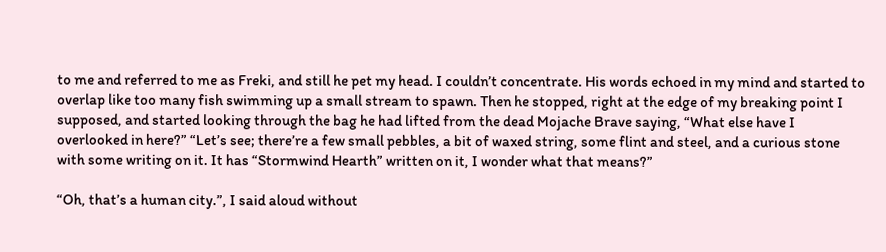to me and referred to me as Freki, and still he pet my head. I couldn’t concentrate. His words echoed in my mind and started to overlap like too many fish swimming up a small stream to spawn. Then he stopped, right at the edge of my breaking point I supposed, and started looking through the bag he had lifted from the dead Mojache Brave saying, “What else have I overlooked in here?” “Let’s see; there’re a few small pebbles, a bit of waxed string, some flint and steel, and a curious stone with some writing on it. It has “Stormwind Hearth” written on it, I wonder what that means?”

“Oh, that’s a human city.”, I said aloud without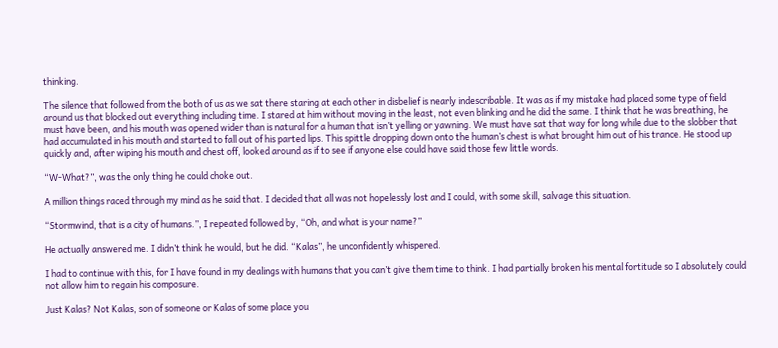thinking.

The silence that followed from the both of us as we sat there staring at each other in disbelief is nearly indescribable. It was as if my mistake had placed some type of field around us that blocked out everything including time. I stared at him without moving in the least, not even blinking and he did the same. I think that he was breathing, he must have been, and his mouth was opened wider than is natural for a human that isn’t yelling or yawning. We must have sat that way for long while due to the slobber that had accumulated in his mouth and started to fall out of his parted lips. This spittle dropping down onto the human’s chest is what brought him out of his trance. He stood up quickly and, after wiping his mouth and chest off, looked around as if to see if anyone else could have said those few little words.

“W-What?”, was the only thing he could choke out.

A million things raced through my mind as he said that. I decided that all was not hopelessly lost and I could, with some skill, salvage this situation.

“Stormwind, that is a city of humans.”, I repeated followed by, “Oh, and what is your name?”

He actually answered me. I didn’t think he would, but he did. “Kalas”, he unconfidently whispered.

I had to continue with this, for I have found in my dealings with humans that you can’t give them time to think. I had partially broken his mental fortitude so I absolutely could not allow him to regain his composure.

Just Kalas? Not Kalas, son of someone or Kalas of some place you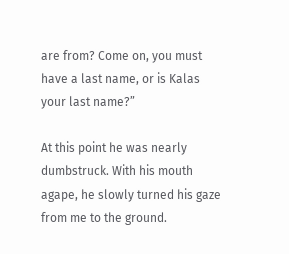are from? Come on, you must have a last name, or is Kalas your last name?”

At this point he was nearly dumbstruck. With his mouth agape, he slowly turned his gaze from me to the ground.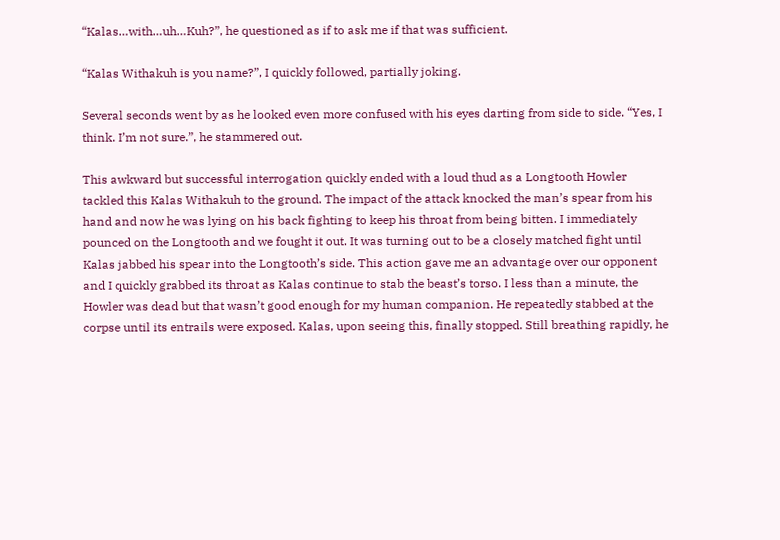“Kalas…with…uh…Kuh?”, he questioned as if to ask me if that was sufficient.

“Kalas Withakuh is you name?”, I quickly followed, partially joking.

Several seconds went by as he looked even more confused with his eyes darting from side to side. “Yes, I think. I’m not sure.”, he stammered out.

This awkward but successful interrogation quickly ended with a loud thud as a Longtooth Howler tackled this Kalas Withakuh to the ground. The impact of the attack knocked the man’s spear from his hand and now he was lying on his back fighting to keep his throat from being bitten. I immediately pounced on the Longtooth and we fought it out. It was turning out to be a closely matched fight until Kalas jabbed his spear into the Longtooth’s side. This action gave me an advantage over our opponent and I quickly grabbed its throat as Kalas continue to stab the beast’s torso. I less than a minute, the Howler was dead but that wasn’t good enough for my human companion. He repeatedly stabbed at the corpse until its entrails were exposed. Kalas, upon seeing this, finally stopped. Still breathing rapidly, he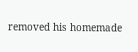removed his homemade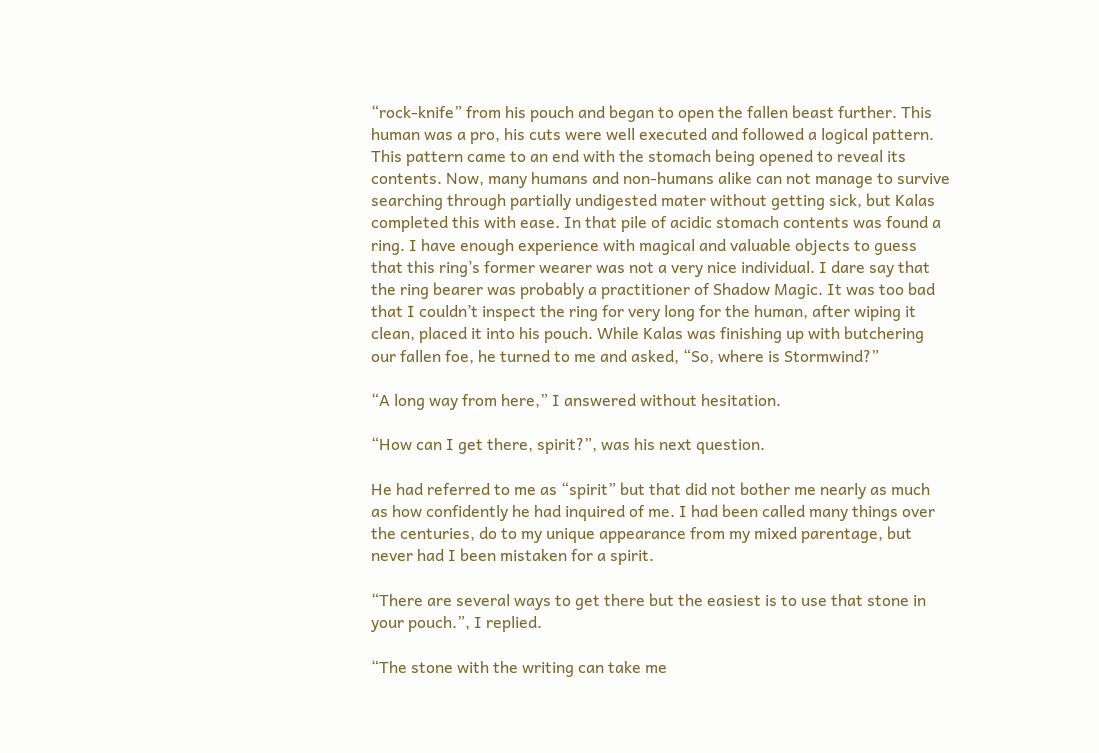“rock-knife” from his pouch and began to open the fallen beast further. This human was a pro, his cuts were well executed and followed a logical pattern. This pattern came to an end with the stomach being opened to reveal its contents. Now, many humans and non-humans alike can not manage to survive searching through partially undigested mater without getting sick, but Kalas completed this with ease. In that pile of acidic stomach contents was found a ring. I have enough experience with magical and valuable objects to guess that this ring’s former wearer was not a very nice individual. I dare say that the ring bearer was probably a practitioner of Shadow Magic. It was too bad that I couldn’t inspect the ring for very long for the human, after wiping it clean, placed it into his pouch. While Kalas was finishing up with butchering our fallen foe, he turned to me and asked, “So, where is Stormwind?”

“A long way from here,” I answered without hesitation.

“How can I get there, spirit?”, was his next question.

He had referred to me as “spirit” but that did not bother me nearly as much as how confidently he had inquired of me. I had been called many things over the centuries, do to my unique appearance from my mixed parentage, but never had I been mistaken for a spirit.

“There are several ways to get there but the easiest is to use that stone in your pouch.”, I replied.

“The stone with the writing can take me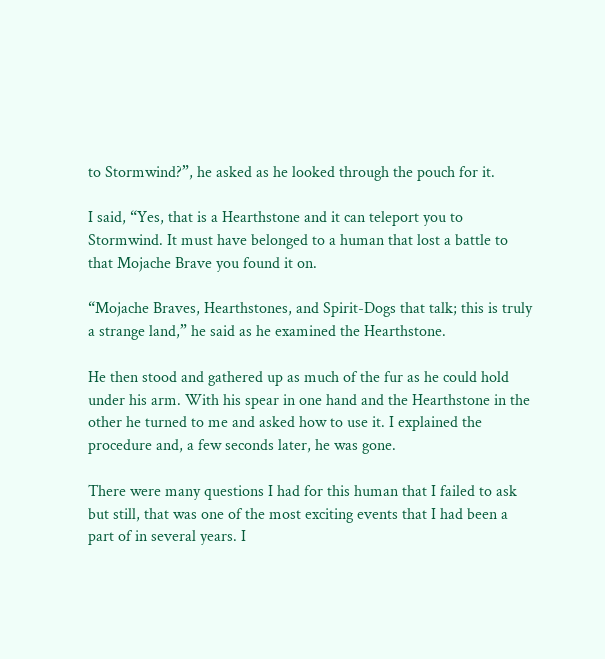to Stormwind?”, he asked as he looked through the pouch for it.

I said, “Yes, that is a Hearthstone and it can teleport you to Stormwind. It must have belonged to a human that lost a battle to that Mojache Brave you found it on.

“Mojache Braves, Hearthstones, and Spirit-Dogs that talk; this is truly a strange land,” he said as he examined the Hearthstone.

He then stood and gathered up as much of the fur as he could hold under his arm. With his spear in one hand and the Hearthstone in the other he turned to me and asked how to use it. I explained the procedure and, a few seconds later, he was gone.

There were many questions I had for this human that I failed to ask but still, that was one of the most exciting events that I had been a part of in several years. I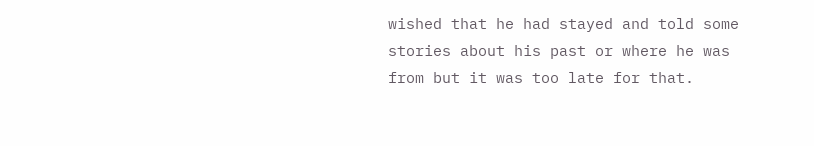wished that he had stayed and told some stories about his past or where he was from but it was too late for that.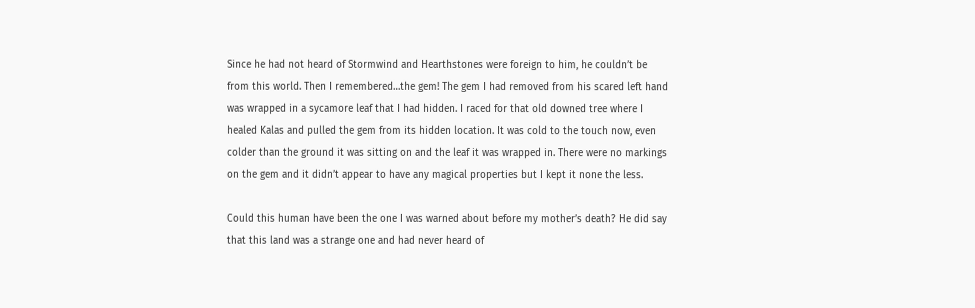Since he had not heard of Stormwind and Hearthstones were foreign to him, he couldn’t be from this world. Then I remembered…the gem! The gem I had removed from his scared left hand was wrapped in a sycamore leaf that I had hidden. I raced for that old downed tree where I healed Kalas and pulled the gem from its hidden location. It was cold to the touch now, even colder than the ground it was sitting on and the leaf it was wrapped in. There were no markings on the gem and it didn’t appear to have any magical properties but I kept it none the less.

Could this human have been the one I was warned about before my mother’s death? He did say that this land was a strange one and had never heard of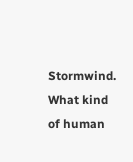Stormwind. What kind of human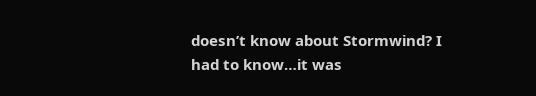doesn’t know about Stormwind? I had to know…it was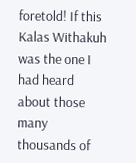foretold! If this Kalas Withakuh was the one I had heard about those many thousands of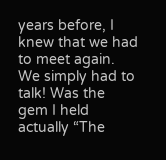years before, I knew that we had to meet again. We simply had to talk! Was the gem I held actually “The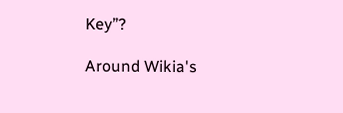Key”?

Around Wikia's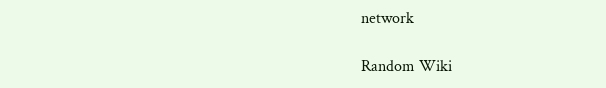network

Random Wiki